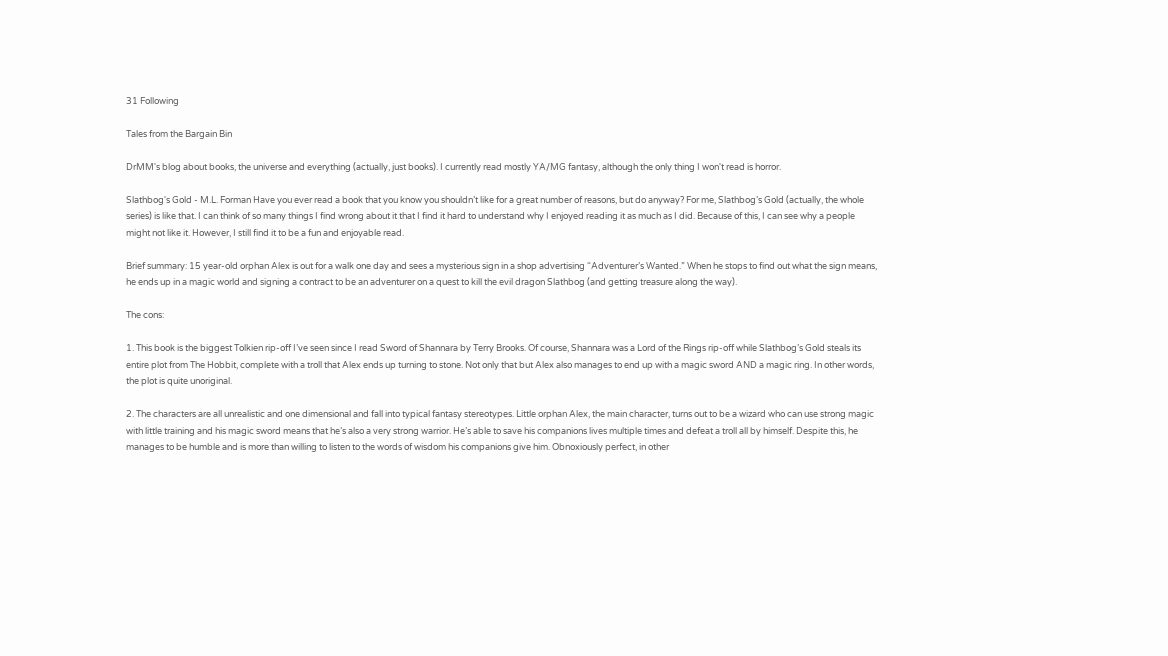31 Following

Tales from the Bargain Bin

DrMM's blog about books, the universe and everything (actually, just books). I currently read mostly YA/MG fantasy, although the only thing I won't read is horror.

Slathbog's Gold - M.L. Forman Have you ever read a book that you know you shouldn’t like for a great number of reasons, but do anyway? For me, Slathbog’s Gold (actually, the whole series) is like that. I can think of so many things I find wrong about it that I find it hard to understand why I enjoyed reading it as much as I did. Because of this, I can see why a people might not like it. However, I still find it to be a fun and enjoyable read.

Brief summary: 15 year-old orphan Alex is out for a walk one day and sees a mysterious sign in a shop advertising “Adventurer’s Wanted.” When he stops to find out what the sign means, he ends up in a magic world and signing a contract to be an adventurer on a quest to kill the evil dragon Slathbog (and getting treasure along the way).

The cons:

1. This book is the biggest Tolkien rip-off I’ve seen since I read Sword of Shannara by Terry Brooks. Of course, Shannara was a Lord of the Rings rip-off while Slathbog’s Gold steals its entire plot from The Hobbit, complete with a troll that Alex ends up turning to stone. Not only that but Alex also manages to end up with a magic sword AND a magic ring. In other words, the plot is quite unoriginal.

2. The characters are all unrealistic and one dimensional and fall into typical fantasy stereotypes. Little orphan Alex, the main character, turns out to be a wizard who can use strong magic with little training and his magic sword means that he’s also a very strong warrior. He’s able to save his companions lives multiple times and defeat a troll all by himself. Despite this, he manages to be humble and is more than willing to listen to the words of wisdom his companions give him. Obnoxiously perfect, in other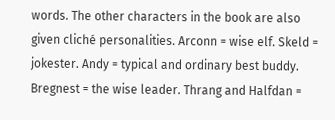words. The other characters in the book are also given cliché personalities. Arconn = wise elf. Skeld = jokester. Andy = typical and ordinary best buddy. Bregnest = the wise leader. Thrang and Halfdan =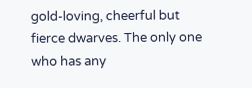gold-loving, cheerful but fierce dwarves. The only one who has any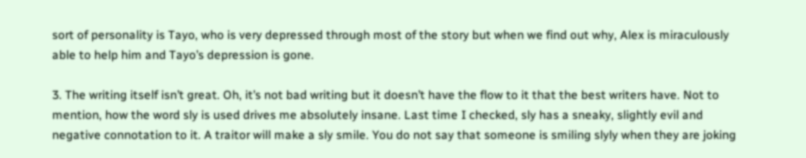sort of personality is Tayo, who is very depressed through most of the story but when we find out why, Alex is miraculously able to help him and Tayo’s depression is gone.

3. The writing itself isn’t great. Oh, it’s not bad writing but it doesn’t have the flow to it that the best writers have. Not to mention, how the word sly is used drives me absolutely insane. Last time I checked, sly has a sneaky, slightly evil and negative connotation to it. A traitor will make a sly smile. You do not say that someone is smiling slyly when they are joking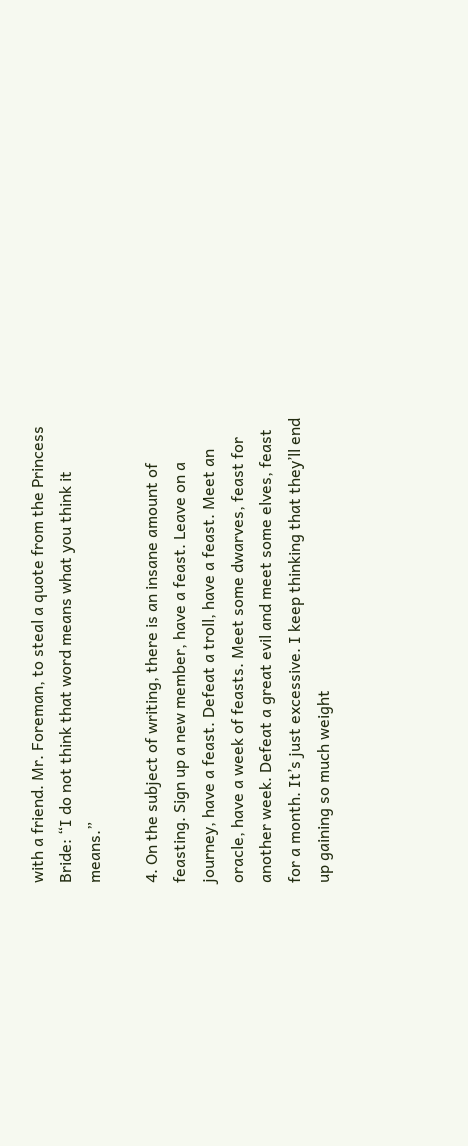with a friend. Mr. Foreman, to steal a quote from the Princess Bride: “I do not think that word means what you think it means.”

4. On the subject of writing, there is an insane amount of feasting. Sign up a new member, have a feast. Leave on a journey, have a feast. Defeat a troll, have a feast. Meet an oracle, have a week of feasts. Meet some dwarves, feast for another week. Defeat a great evil and meet some elves, feast for a month. It’s just excessive. I keep thinking that they’ll end up gaining so much weight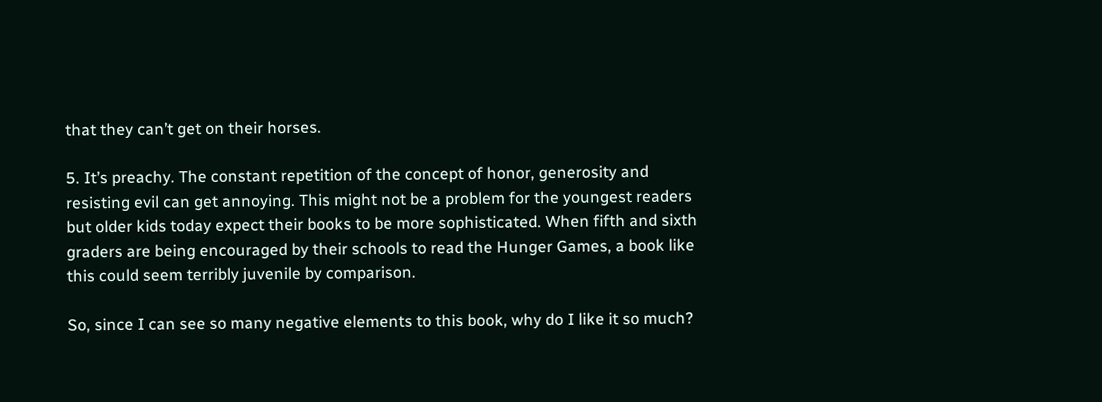that they can’t get on their horses.

5. It’s preachy. The constant repetition of the concept of honor, generosity and resisting evil can get annoying. This might not be a problem for the youngest readers but older kids today expect their books to be more sophisticated. When fifth and sixth graders are being encouraged by their schools to read the Hunger Games, a book like this could seem terribly juvenile by comparison.

So, since I can see so many negative elements to this book, why do I like it so much?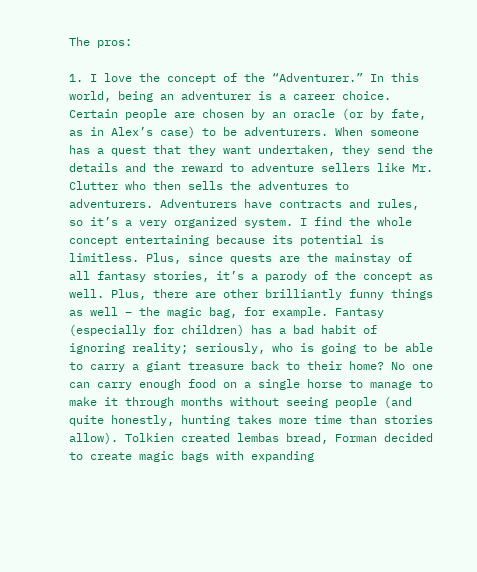The pros:

1. I love the concept of the “Adventurer.” In this world, being an adventurer is a career choice. Certain people are chosen by an oracle (or by fate, as in Alex’s case) to be adventurers. When someone has a quest that they want undertaken, they send the details and the reward to adventure sellers like Mr. Clutter who then sells the adventures to adventurers. Adventurers have contracts and rules, so it’s a very organized system. I find the whole concept entertaining because its potential is limitless. Plus, since quests are the mainstay of all fantasy stories, it’s a parody of the concept as well. Plus, there are other brilliantly funny things as well – the magic bag, for example. Fantasy (especially for children) has a bad habit of ignoring reality; seriously, who is going to be able to carry a giant treasure back to their home? No one can carry enough food on a single horse to manage to make it through months without seeing people (and quite honestly, hunting takes more time than stories allow). Tolkien created lembas bread, Forman decided to create magic bags with expanding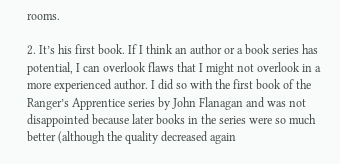rooms.

2. It’s his first book. If I think an author or a book series has potential, I can overlook flaws that I might not overlook in a more experienced author. I did so with the first book of the Ranger’s Apprentice series by John Flanagan and was not disappointed because later books in the series were so much better (although the quality decreased again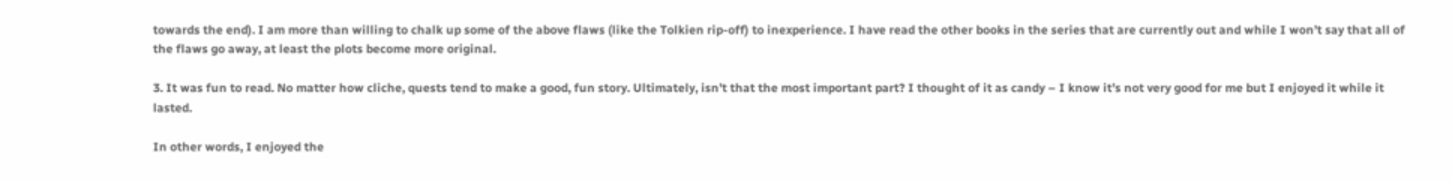towards the end). I am more than willing to chalk up some of the above flaws (like the Tolkien rip-off) to inexperience. I have read the other books in the series that are currently out and while I won’t say that all of the flaws go away, at least the plots become more original.

3. It was fun to read. No matter how cliche, quests tend to make a good, fun story. Ultimately, isn’t that the most important part? I thought of it as candy – I know it’s not very good for me but I enjoyed it while it lasted.

In other words, I enjoyed the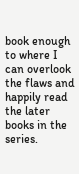book enough to where I can overlook the flaws and happily read the later books in the series.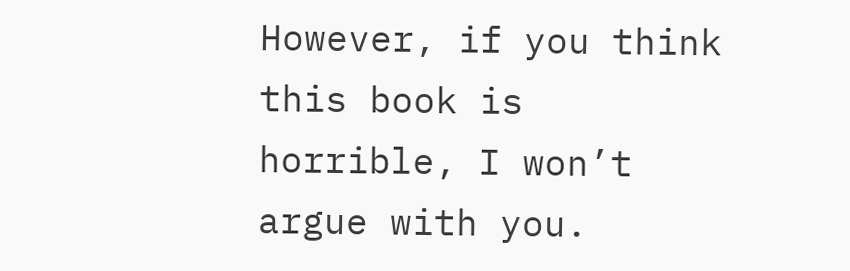However, if you think this book is horrible, I won’t argue with you.